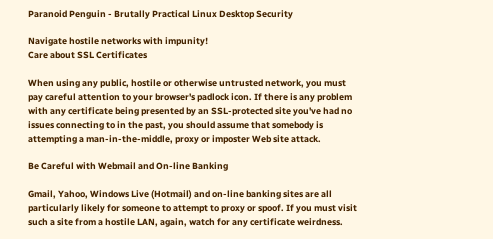Paranoid Penguin - Brutally Practical Linux Desktop Security

Navigate hostile networks with impunity!
Care about SSL Certificates

When using any public, hostile or otherwise untrusted network, you must pay careful attention to your browser's padlock icon. If there is any problem with any certificate being presented by an SSL-protected site you've had no issues connecting to in the past, you should assume that somebody is attempting a man-in-the-middle, proxy or imposter Web site attack.

Be Careful with Webmail and On-line Banking

Gmail, Yahoo, Windows Live (Hotmail) and on-line banking sites are all particularly likely for someone to attempt to proxy or spoof. If you must visit such a site from a hostile LAN, again, watch for any certificate weirdness.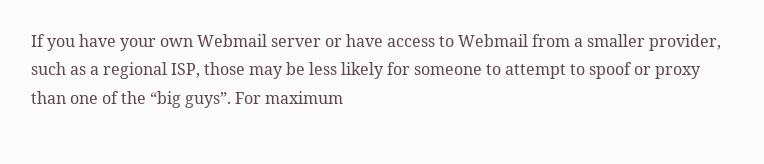If you have your own Webmail server or have access to Webmail from a smaller provider, such as a regional ISP, those may be less likely for someone to attempt to spoof or proxy than one of the “big guys”. For maximum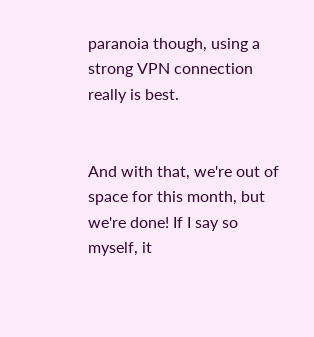paranoia though, using a strong VPN connection really is best.


And with that, we're out of space for this month, but we're done! If I say so myself, it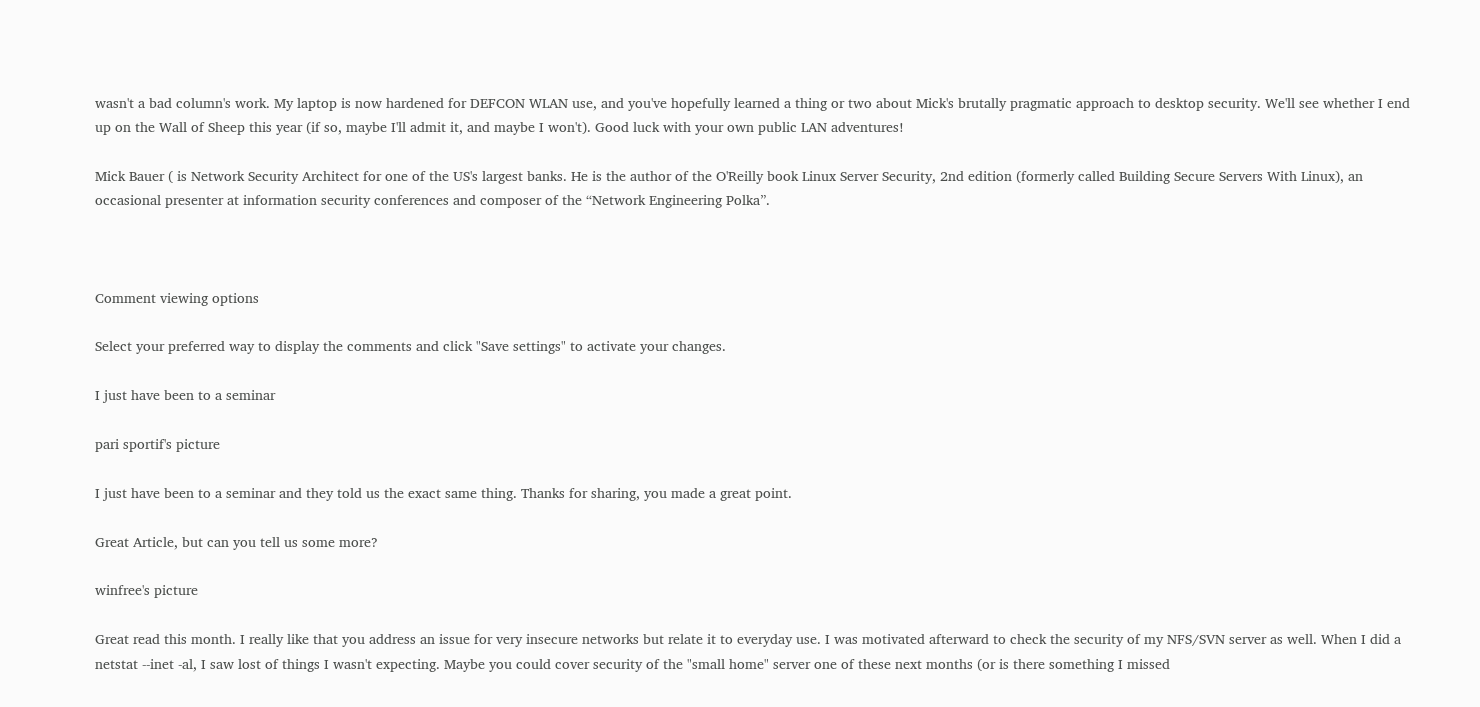wasn't a bad column's work. My laptop is now hardened for DEFCON WLAN use, and you've hopefully learned a thing or two about Mick's brutally pragmatic approach to desktop security. We'll see whether I end up on the Wall of Sheep this year (if so, maybe I'll admit it, and maybe I won't). Good luck with your own public LAN adventures!

Mick Bauer ( is Network Security Architect for one of the US's largest banks. He is the author of the O'Reilly book Linux Server Security, 2nd edition (formerly called Building Secure Servers With Linux), an occasional presenter at information security conferences and composer of the “Network Engineering Polka”.



Comment viewing options

Select your preferred way to display the comments and click "Save settings" to activate your changes.

I just have been to a seminar

pari sportif's picture

I just have been to a seminar and they told us the exact same thing. Thanks for sharing, you made a great point.

Great Article, but can you tell us some more?

winfree's picture

Great read this month. I really like that you address an issue for very insecure networks but relate it to everyday use. I was motivated afterward to check the security of my NFS/SVN server as well. When I did a netstat --inet -al, I saw lost of things I wasn't expecting. Maybe you could cover security of the "small home" server one of these next months (or is there something I missed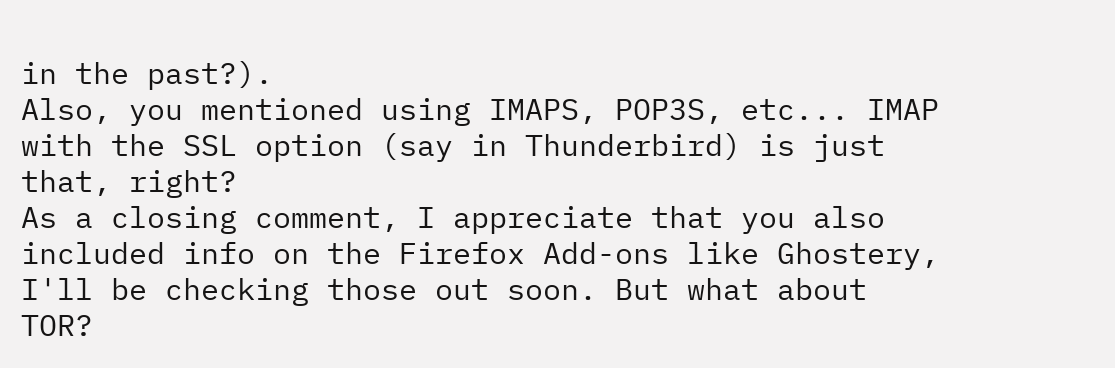in the past?).
Also, you mentioned using IMAPS, POP3S, etc... IMAP with the SSL option (say in Thunderbird) is just that, right?
As a closing comment, I appreciate that you also included info on the Firefox Add-ons like Ghostery, I'll be checking those out soon. But what about TOR?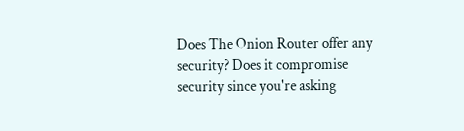Does The Onion Router offer any security? Does it compromise security since you're asking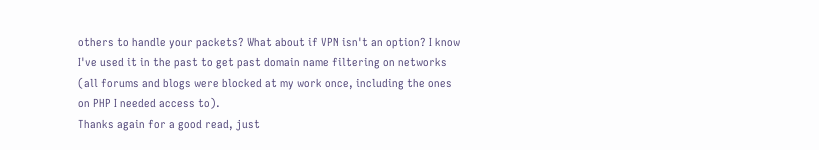others to handle your packets? What about if VPN isn't an option? I know I've used it in the past to get past domain name filtering on networks (all forums and blogs were blocked at my work once, including the ones on PHP I needed access to).
Thanks again for a good read, just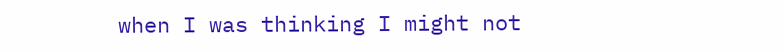when I was thinking I might not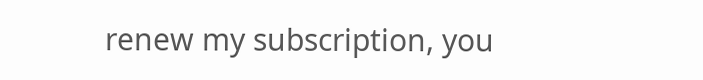renew my subscription, you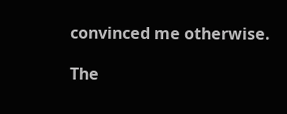convinced me otherwise.

The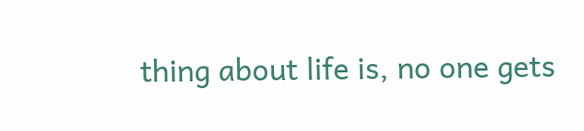thing about life is, no one gets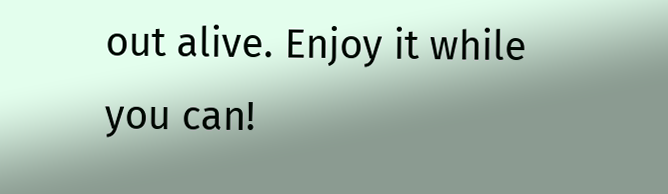out alive. Enjoy it while you can!